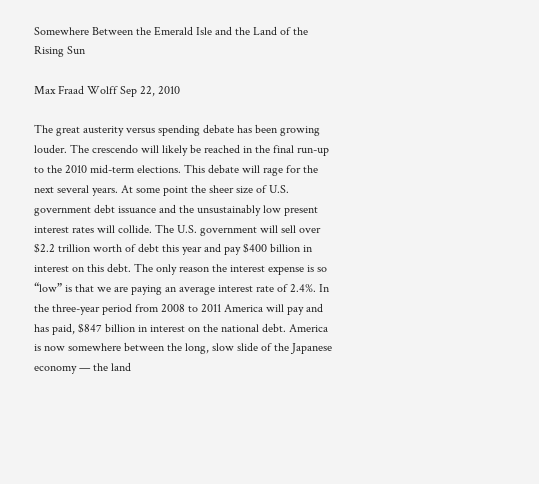Somewhere Between the Emerald Isle and the Land of the Rising Sun

Max Fraad Wolff Sep 22, 2010

The great austerity versus spending debate has been growing louder. The crescendo will likely be reached in the final run-up to the 2010 mid-term elections. This debate will rage for the next several years. At some point the sheer size of U.S. government debt issuance and the unsustainably low present interest rates will collide. The U.S. government will sell over $2.2 trillion worth of debt this year and pay $400 billion in interest on this debt. The only reason the interest expense is so “low” is that we are paying an average interest rate of 2.4%. In the three-year period from 2008 to 2011 America will pay and has paid, $847 billion in interest on the national debt. America is now somewhere between the long, slow slide of the Japanese economy — the land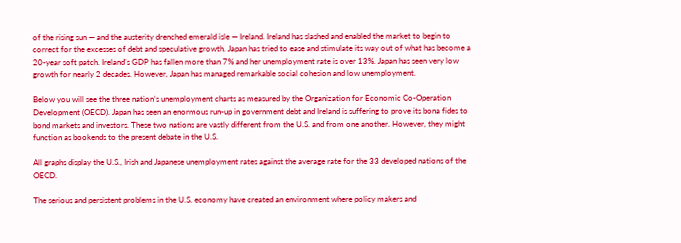of the rising sun — and the austerity drenched emerald isle — Ireland. Ireland has slashed and enabled the market to begin to correct for the excesses of debt and speculative growth. Japan has tried to ease and stimulate its way out of what has become a 20-year soft patch. Ireland’s GDP has fallen more than 7% and her unemployment rate is over 13%. Japan has seen very low growth for nearly 2 decades. However, Japan has managed remarkable social cohesion and low unemployment.

Below you will see the three nation’s unemployment charts as measured by the Organization for Economic Co-Operation Development (OECD). Japan has seen an enormous run-up in government debt and Ireland is suffering to prove its bona fides to bond markets and investors. These two nations are vastly different from the U.S. and from one another. However, they might function as bookends to the present debate in the U.S.

All graphs display the U.S., Irish and Japanese unemployment rates against the average rate for the 33 developed nations of the OECD.

The serious and persistent problems in the U.S. economy have created an environment where policy makers and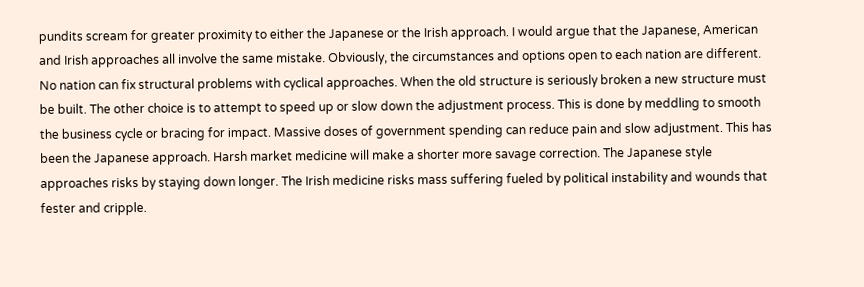pundits scream for greater proximity to either the Japanese or the Irish approach. I would argue that the Japanese, American and Irish approaches all involve the same mistake. Obviously, the circumstances and options open to each nation are different. No nation can fix structural problems with cyclical approaches. When the old structure is seriously broken a new structure must be built. The other choice is to attempt to speed up or slow down the adjustment process. This is done by meddling to smooth the business cycle or bracing for impact. Massive doses of government spending can reduce pain and slow adjustment. This has been the Japanese approach. Harsh market medicine will make a shorter more savage correction. The Japanese style approaches risks by staying down longer. The Irish medicine risks mass suffering fueled by political instability and wounds that fester and cripple.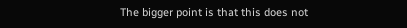The bigger point is that this does not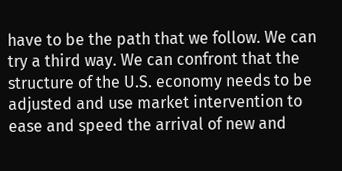have to be the path that we follow. We can try a third way. We can confront that the structure of the U.S. economy needs to be adjusted and use market intervention to ease and speed the arrival of new and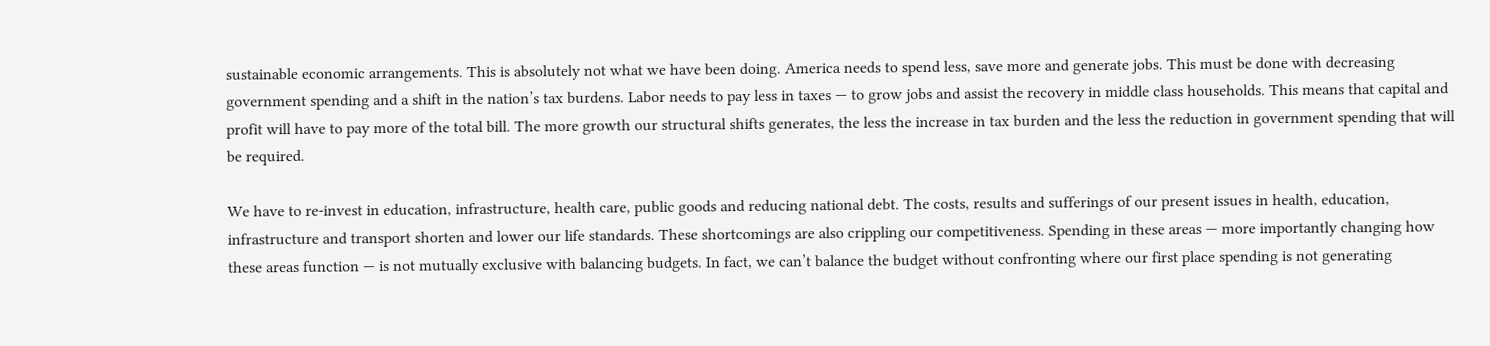sustainable economic arrangements. This is absolutely not what we have been doing. America needs to spend less, save more and generate jobs. This must be done with decreasing government spending and a shift in the nation’s tax burdens. Labor needs to pay less in taxes — to grow jobs and assist the recovery in middle class households. This means that capital and profit will have to pay more of the total bill. The more growth our structural shifts generates, the less the increase in tax burden and the less the reduction in government spending that will be required.

We have to re-invest in education, infrastructure, health care, public goods and reducing national debt. The costs, results and sufferings of our present issues in health, education, infrastructure and transport shorten and lower our life standards. These shortcomings are also crippling our competitiveness. Spending in these areas — more importantly changing how these areas function — is not mutually exclusive with balancing budgets. In fact, we can’t balance the budget without confronting where our first place spending is not generating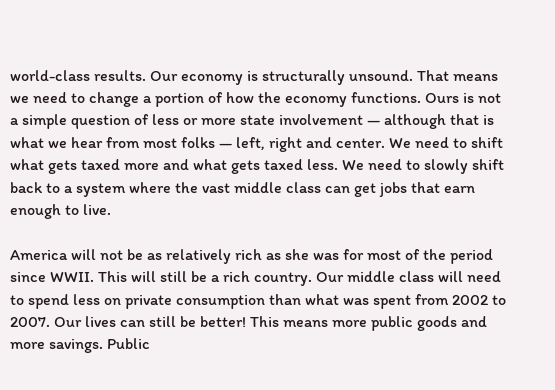world-class results. Our economy is structurally unsound. That means we need to change a portion of how the economy functions. Ours is not a simple question of less or more state involvement — although that is what we hear from most folks — left, right and center. We need to shift what gets taxed more and what gets taxed less. We need to slowly shift back to a system where the vast middle class can get jobs that earn enough to live.

America will not be as relatively rich as she was for most of the period since WWII. This will still be a rich country. Our middle class will need to spend less on private consumption than what was spent from 2002 to 2007. Our lives can still be better! This means more public goods and more savings. Public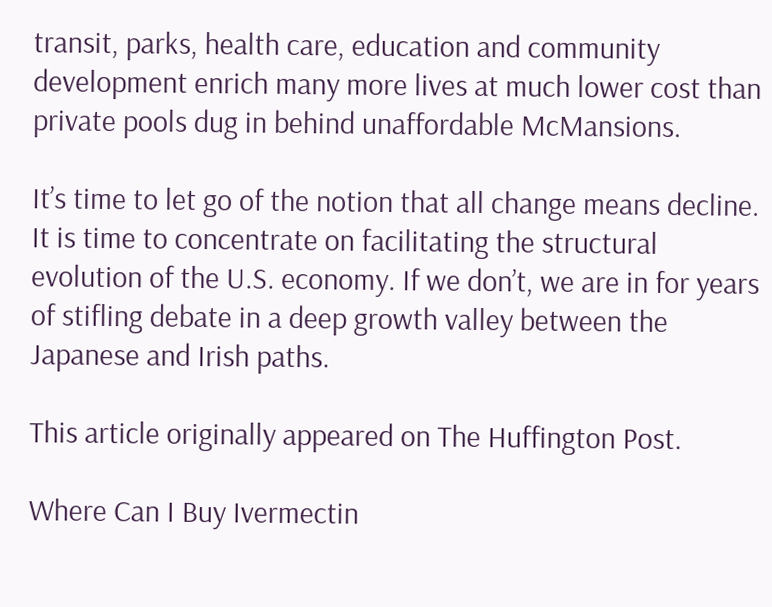transit, parks, health care, education and community development enrich many more lives at much lower cost than private pools dug in behind unaffordable McMansions.

It’s time to let go of the notion that all change means decline. It is time to concentrate on facilitating the structural evolution of the U.S. economy. If we don’t, we are in for years of stifling debate in a deep growth valley between the Japanese and Irish paths.

This article originally appeared on The Huffington Post.

Where Can I Buy Ivermectin